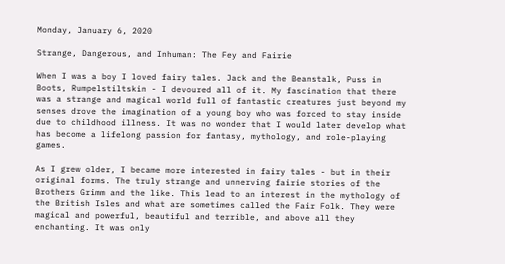Monday, January 6, 2020

Strange, Dangerous, and Inhuman: The Fey and Fairie

When I was a boy I loved fairy tales. Jack and the Beanstalk, Puss in Boots, Rumpelstiltskin - I devoured all of it. My fascination that there was a strange and magical world full of fantastic creatures just beyond my senses drove the imagination of a young boy who was forced to stay inside due to childhood illness. It was no wonder that I would later develop what has become a lifelong passion for fantasy, mythology, and role-playing games.

As I grew older, I became more interested in fairy tales - but in their original forms. The truly strange and unnerving fairie stories of the Brothers Grimm and the like. This lead to an interest in the mythology of the British Isles and what are sometimes called the Fair Folk. They were magical and powerful, beautiful and terrible, and above all they enchanting. It was only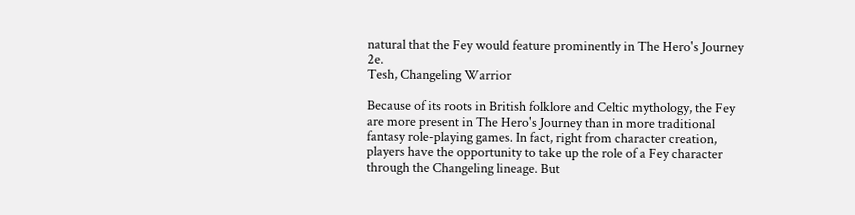natural that the Fey would feature prominently in The Hero's Journey 2e.
Tesh, Changeling Warrior

Because of its roots in British folklore and Celtic mythology, the Fey are more present in The Hero's Journey than in more traditional fantasy role-playing games. In fact, right from character creation, players have the opportunity to take up the role of a Fey character through the Changeling lineage. But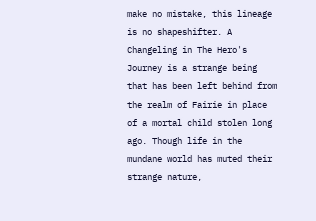make no mistake, this lineage is no shapeshifter. A Changeling in The Hero's Journey is a strange being that has been left behind from the realm of Fairie in place of a mortal child stolen long ago. Though life in the mundane world has muted their strange nature,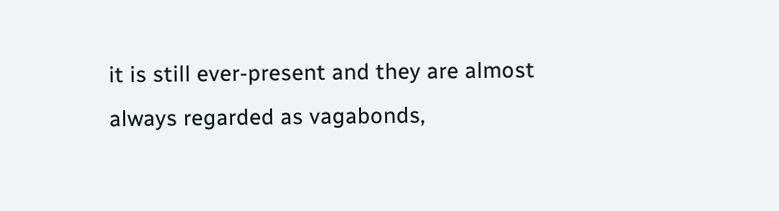it is still ever-present and they are almost always regarded as vagabonds,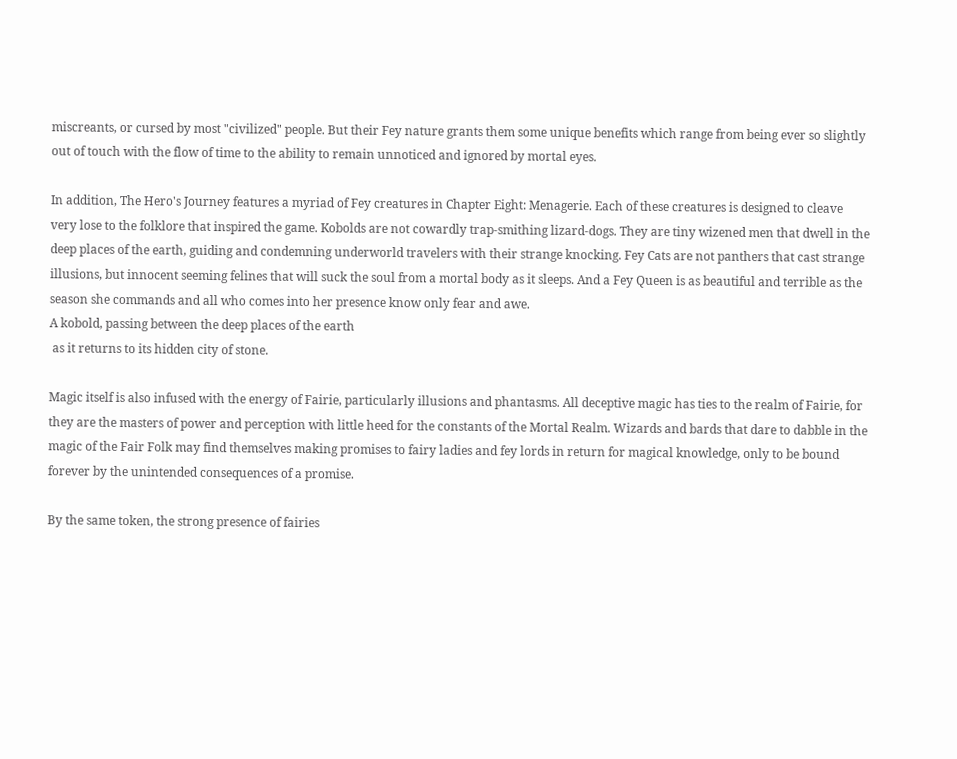miscreants, or cursed by most "civilized" people. But their Fey nature grants them some unique benefits which range from being ever so slightly out of touch with the flow of time to the ability to remain unnoticed and ignored by mortal eyes.

In addition, The Hero's Journey features a myriad of Fey creatures in Chapter Eight: Menagerie. Each of these creatures is designed to cleave very lose to the folklore that inspired the game. Kobolds are not cowardly trap-smithing lizard-dogs. They are tiny wizened men that dwell in the deep places of the earth, guiding and condemning underworld travelers with their strange knocking. Fey Cats are not panthers that cast strange illusions, but innocent seeming felines that will suck the soul from a mortal body as it sleeps. And a Fey Queen is as beautiful and terrible as the season she commands and all who comes into her presence know only fear and awe.
A kobold, passing between the deep places of the earth
 as it returns to its hidden city of stone.

Magic itself is also infused with the energy of Fairie, particularly illusions and phantasms. All deceptive magic has ties to the realm of Fairie, for they are the masters of power and perception with little heed for the constants of the Mortal Realm. Wizards and bards that dare to dabble in the magic of the Fair Folk may find themselves making promises to fairy ladies and fey lords in return for magical knowledge, only to be bound forever by the unintended consequences of a promise.

By the same token, the strong presence of fairies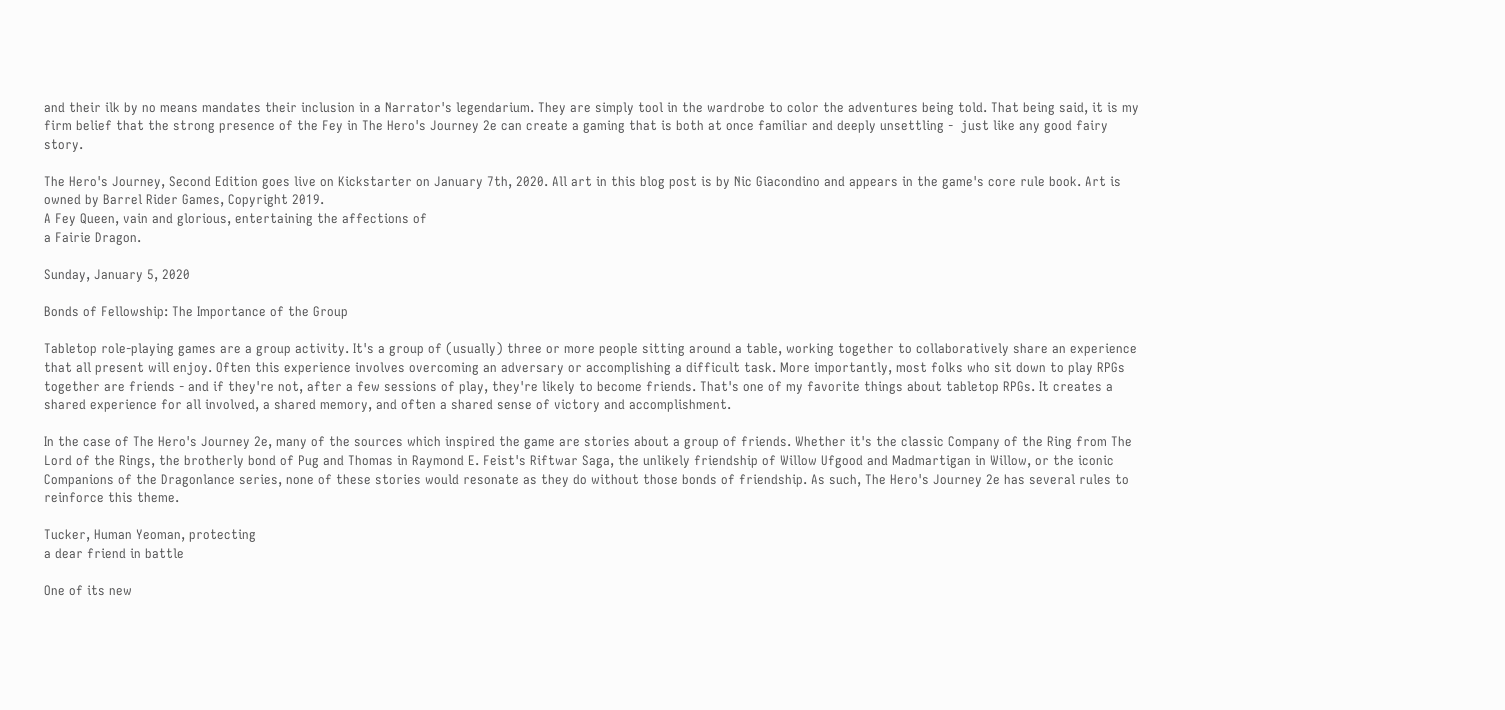and their ilk by no means mandates their inclusion in a Narrator's legendarium. They are simply tool in the wardrobe to color the adventures being told. That being said, it is my firm belief that the strong presence of the Fey in The Hero's Journey 2e can create a gaming that is both at once familiar and deeply unsettling -  just like any good fairy story.

The Hero's Journey, Second Edition goes live on Kickstarter on January 7th, 2020. All art in this blog post is by Nic Giacondino and appears in the game's core rule book. Art is owned by Barrel Rider Games, Copyright 2019.
A Fey Queen, vain and glorious, entertaining the affections of
a Fairie Dragon.

Sunday, January 5, 2020

Bonds of Fellowship: The Importance of the Group

Tabletop role-playing games are a group activity. It's a group of (usually) three or more people sitting around a table, working together to collaboratively share an experience that all present will enjoy. Often this experience involves overcoming an adversary or accomplishing a difficult task. More importantly, most folks who sit down to play RPGs together are friends - and if they're not, after a few sessions of play, they're likely to become friends. That's one of my favorite things about tabletop RPGs. It creates a shared experience for all involved, a shared memory, and often a shared sense of victory and accomplishment.

In the case of The Hero's Journey 2e, many of the sources which inspired the game are stories about a group of friends. Whether it's the classic Company of the Ring from The Lord of the Rings, the brotherly bond of Pug and Thomas in Raymond E. Feist's Riftwar Saga, the unlikely friendship of Willow Ufgood and Madmartigan in Willow, or the iconic Companions of the Dragonlance series, none of these stories would resonate as they do without those bonds of friendship. As such, The Hero's Journey 2e has several rules to reinforce this theme.

Tucker, Human Yeoman, protecting
a dear friend in battle

One of its new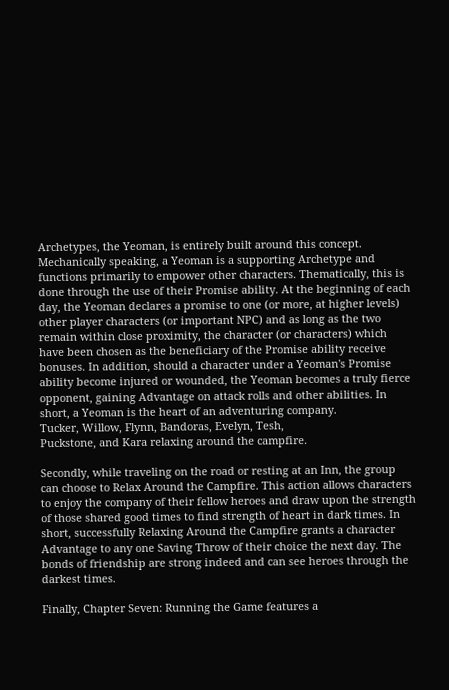Archetypes, the Yeoman, is entirely built around this concept. Mechanically speaking, a Yeoman is a supporting Archetype and functions primarily to empower other characters. Thematically, this is done through the use of their Promise ability. At the beginning of each day, the Yeoman declares a promise to one (or more, at higher levels) other player characters (or important NPC) and as long as the two remain within close proximity, the character (or characters) which have been chosen as the beneficiary of the Promise ability receive bonuses. In addition, should a character under a Yeoman's Promise ability become injured or wounded, the Yeoman becomes a truly fierce opponent, gaining Advantage on attack rolls and other abilities. In short, a Yeoman is the heart of an adventuring company.
Tucker, Willow, Flynn, Bandoras, Evelyn, Tesh,
Puckstone, and Kara relaxing around the campfire.

Secondly, while traveling on the road or resting at an Inn, the group can choose to Relax Around the Campfire. This action allows characters to enjoy the company of their fellow heroes and draw upon the strength of those shared good times to find strength of heart in dark times. In short, successfully Relaxing Around the Campfire grants a character Advantage to any one Saving Throw of their choice the next day. The bonds of friendship are strong indeed and can see heroes through the darkest times.

Finally, Chapter Seven: Running the Game features a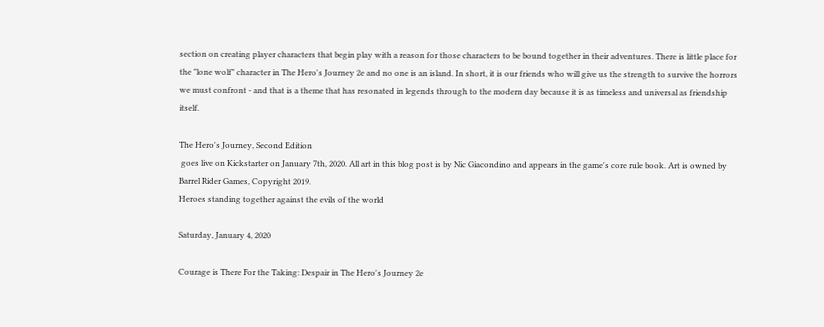section on creating player characters that begin play with a reason for those characters to be bound together in their adventures. There is little place for the "lone wolf" character in The Hero's Journey 2e and no one is an island. In short, it is our friends who will give us the strength to survive the horrors we must confront - and that is a theme that has resonated in legends through to the modern day because it is as timeless and universal as friendship itself.

The Hero's Journey, Second Edition
 goes live on Kickstarter on January 7th, 2020. All art in this blog post is by Nic Giacondino and appears in the game's core rule book. Art is owned by Barrel Rider Games, Copyright 2019.
Heroes standing together against the evils of the world

Saturday, January 4, 2020

Courage is There For the Taking: Despair in The Hero's Journey 2e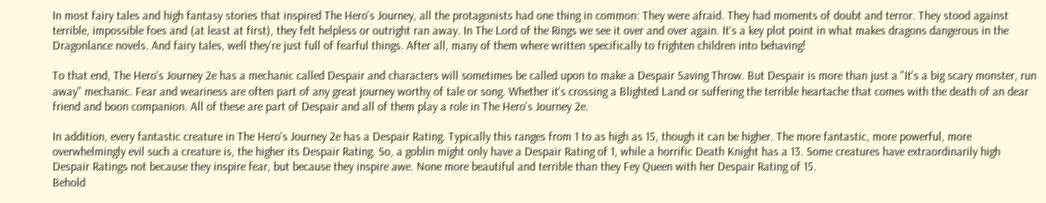In most fairy tales and high fantasy stories that inspired The Hero's Journey, all the protagonists had one thing in common: They were afraid. They had moments of doubt and terror. They stood against terrible, impossible foes and (at least at first), they felt helpless or outright ran away. In The Lord of the Rings we see it over and over again. It's a key plot point in what makes dragons dangerous in the Dragonlance novels. And fairy tales, well they're just full of fearful things. After all, many of them where written specifically to frighten children into behaving!

To that end, The Hero's Journey 2e has a mechanic called Despair and characters will sometimes be called upon to make a Despair Saving Throw. But Despair is more than just a "It's a big scary monster, run away" mechanic. Fear and weariness are often part of any great journey worthy of tale or song. Whether it's crossing a Blighted Land or suffering the terrible heartache that comes with the death of an dear friend and boon companion. All of these are part of Despair and all of them play a role in The Hero's Journey 2e.

In addition, every fantastic creature in The Hero's Journey 2e has a Despair Rating. Typically this ranges from 1 to as high as 15, though it can be higher. The more fantastic, more powerful, more overwhelmingly evil such a creature is, the higher its Despair Rating. So, a goblin might only have a Despair Rating of 1, while a horrific Death Knight has a 13. Some creatures have extraordinarily high Despair Ratings not because they inspire fear, but because they inspire awe. None more beautiful and terrible than they Fey Queen with her Despair Rating of 15.
Behold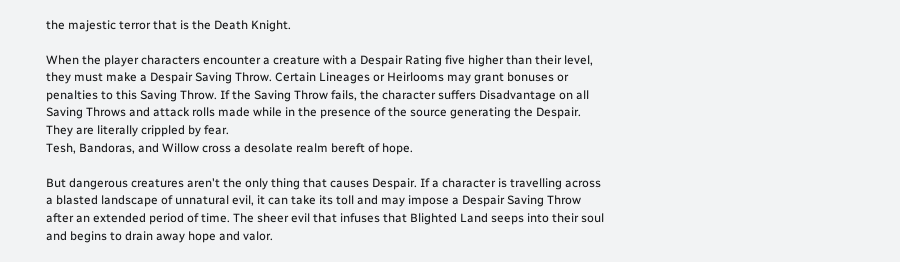the majestic terror that is the Death Knight.

When the player characters encounter a creature with a Despair Rating five higher than their level, they must make a Despair Saving Throw. Certain Lineages or Heirlooms may grant bonuses or penalties to this Saving Throw. If the Saving Throw fails, the character suffers Disadvantage on all Saving Throws and attack rolls made while in the presence of the source generating the Despair. They are literally crippled by fear.
Tesh, Bandoras, and Willow cross a desolate realm bereft of hope.

But dangerous creatures aren't the only thing that causes Despair. If a character is travelling across a blasted landscape of unnatural evil, it can take its toll and may impose a Despair Saving Throw after an extended period of time. The sheer evil that infuses that Blighted Land seeps into their soul and begins to drain away hope and valor.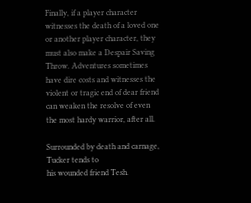Finally, if a player character witnesses the death of a loved one or another player character, they must also make a Despair Saving Throw. Adventures sometimes have dire costs and witnesses the violent or tragic end of dear friend can weaken the resolve of even the most hardy warrior, after all.

Surrounded by death and carnage, Tucker tends to
his wounded friend Tesh.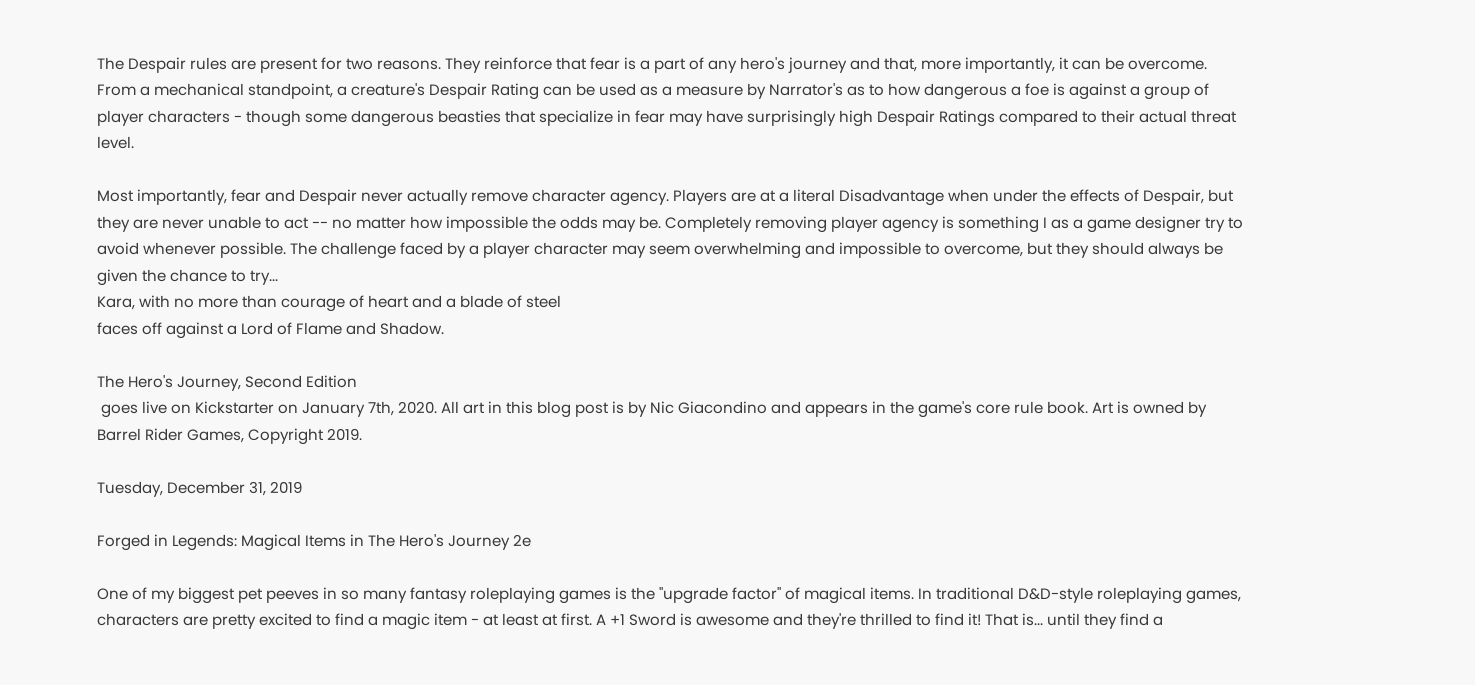The Despair rules are present for two reasons. They reinforce that fear is a part of any hero's journey and that, more importantly, it can be overcome. From a mechanical standpoint, a creature's Despair Rating can be used as a measure by Narrator's as to how dangerous a foe is against a group of player characters - though some dangerous beasties that specialize in fear may have surprisingly high Despair Ratings compared to their actual threat level.

Most importantly, fear and Despair never actually remove character agency. Players are at a literal Disadvantage when under the effects of Despair, but they are never unable to act -- no matter how impossible the odds may be. Completely removing player agency is something I as a game designer try to avoid whenever possible. The challenge faced by a player character may seem overwhelming and impossible to overcome, but they should always be given the chance to try...
Kara, with no more than courage of heart and a blade of steel
faces off against a Lord of Flame and Shadow.

The Hero's Journey, Second Edition
 goes live on Kickstarter on January 7th, 2020. All art in this blog post is by Nic Giacondino and appears in the game's core rule book. Art is owned by Barrel Rider Games, Copyright 2019.

Tuesday, December 31, 2019

Forged in Legends: Magical Items in The Hero's Journey 2e

One of my biggest pet peeves in so many fantasy roleplaying games is the "upgrade factor" of magical items. In traditional D&D-style roleplaying games, characters are pretty excited to find a magic item - at least at first. A +1 Sword is awesome and they're thrilled to find it! That is... until they find a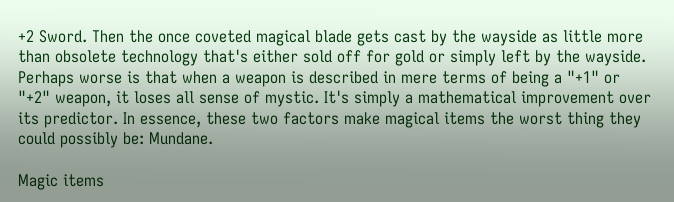+2 Sword. Then the once coveted magical blade gets cast by the wayside as little more than obsolete technology that's either sold off for gold or simply left by the wayside. Perhaps worse is that when a weapon is described in mere terms of being a "+1" or "+2" weapon, it loses all sense of mystic. It's simply a mathematical improvement over its predictor. In essence, these two factors make magical items the worst thing they could possibly be: Mundane.

Magic items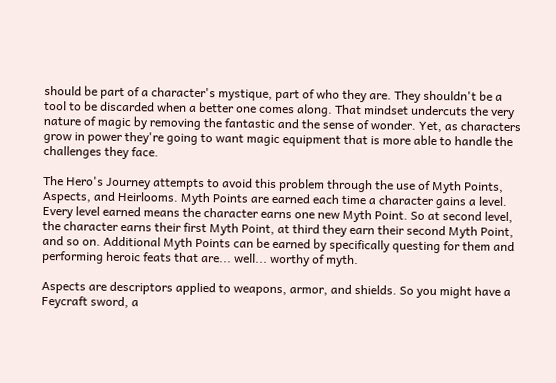should be part of a character's mystique, part of who they are. They shouldn't be a tool to be discarded when a better one comes along. That mindset undercuts the very nature of magic by removing the fantastic and the sense of wonder. Yet, as characters grow in power they're going to want magic equipment that is more able to handle the challenges they face.

The Hero's Journey attempts to avoid this problem through the use of Myth Points, Aspects, and Heirlooms. Myth Points are earned each time a character gains a level. Every level earned means the character earns one new Myth Point. So at second level, the character earns their first Myth Point, at third they earn their second Myth Point, and so on. Additional Myth Points can be earned by specifically questing for them and performing heroic feats that are... well... worthy of myth.

Aspects are descriptors applied to weapons, armor, and shields. So you might have a Feycraft sword, a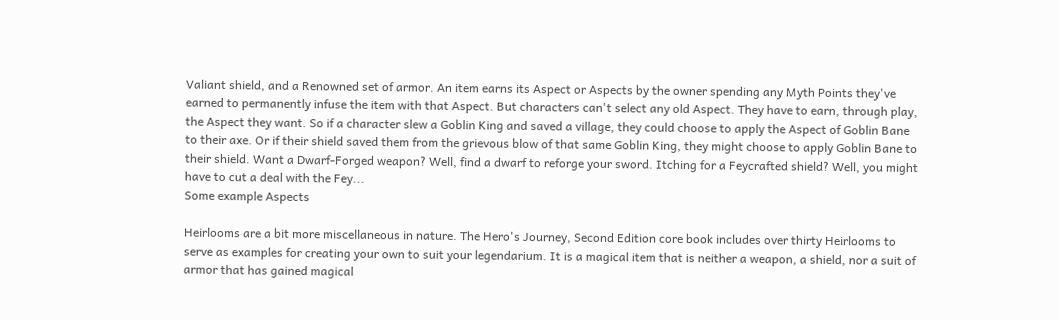Valiant shield, and a Renowned set of armor. An item earns its Aspect or Aspects by the owner spending any Myth Points they've earned to permanently infuse the item with that Aspect. But characters can't select any old Aspect. They have to earn, through play, the Aspect they want. So if a character slew a Goblin King and saved a village, they could choose to apply the Aspect of Goblin Bane to their axe. Or if their shield saved them from the grievous blow of that same Goblin King, they might choose to apply Goblin Bane to their shield. Want a Dwarf-Forged weapon? Well, find a dwarf to reforge your sword. Itching for a Feycrafted shield? Well, you might have to cut a deal with the Fey...
Some example Aspects

Heirlooms are a bit more miscellaneous in nature. The Hero's Journey, Second Edition core book includes over thirty Heirlooms to serve as examples for creating your own to suit your legendarium. It is a magical item that is neither a weapon, a shield, nor a suit of armor that has gained magical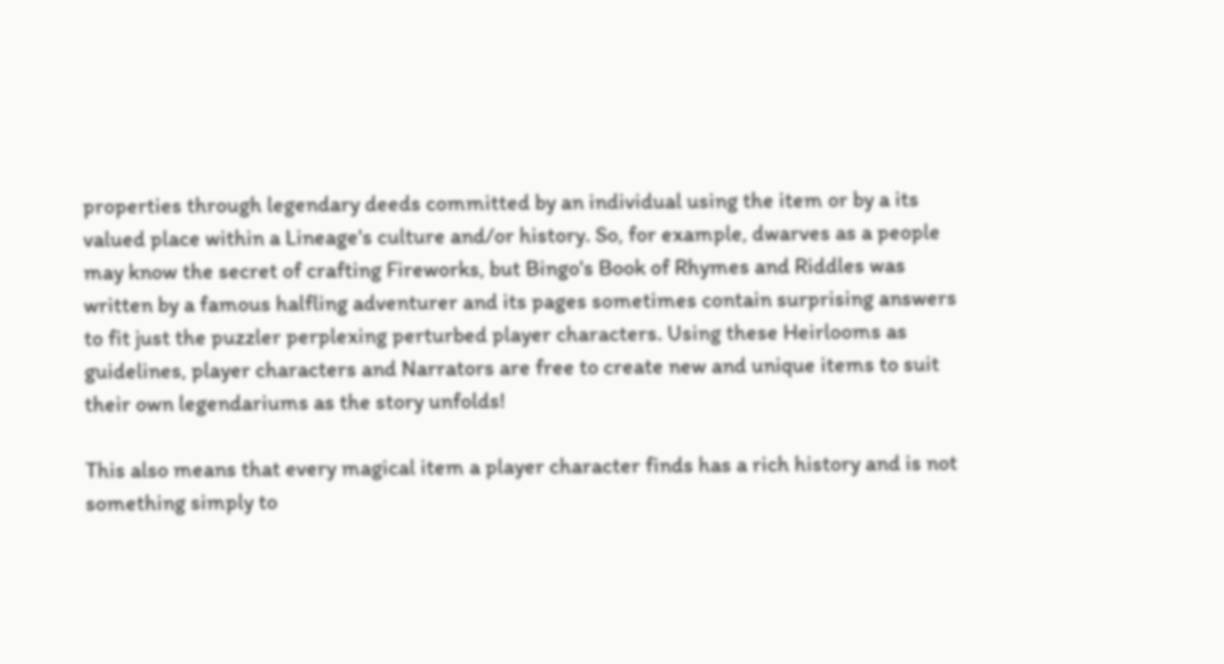properties through legendary deeds committed by an individual using the item or by a its valued place within a Lineage's culture and/or history. So, for example, dwarves as a people may know the secret of crafting Fireworks, but Bingo's Book of Rhymes and Riddles was written by a famous halfling adventurer and its pages sometimes contain surprising answers to fit just the puzzler perplexing perturbed player characters. Using these Heirlooms as guidelines, player characters and Narrators are free to create new and unique items to suit their own legendariums as the story unfolds!

This also means that every magical item a player character finds has a rich history and is not something simply to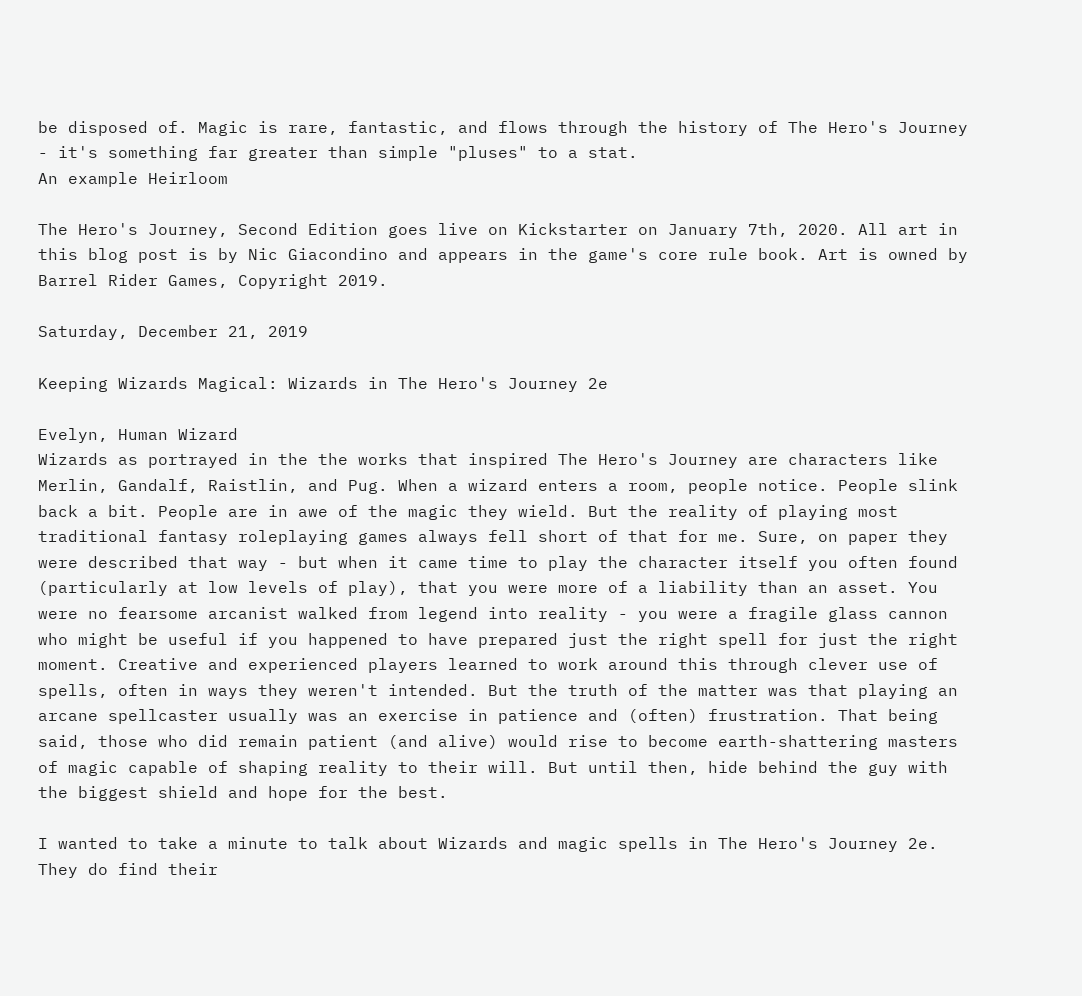be disposed of. Magic is rare, fantastic, and flows through the history of The Hero's Journey - it's something far greater than simple "pluses" to a stat.
An example Heirloom

The Hero's Journey, Second Edition goes live on Kickstarter on January 7th, 2020. All art in this blog post is by Nic Giacondino and appears in the game's core rule book. Art is owned by Barrel Rider Games, Copyright 2019.

Saturday, December 21, 2019

Keeping Wizards Magical: Wizards in The Hero's Journey 2e

Evelyn, Human Wizard
Wizards as portrayed in the the works that inspired The Hero's Journey are characters like Merlin, Gandalf, Raistlin, and Pug. When a wizard enters a room, people notice. People slink back a bit. People are in awe of the magic they wield. But the reality of playing most traditional fantasy roleplaying games always fell short of that for me. Sure, on paper they were described that way - but when it came time to play the character itself you often found (particularly at low levels of play), that you were more of a liability than an asset. You were no fearsome arcanist walked from legend into reality - you were a fragile glass cannon who might be useful if you happened to have prepared just the right spell for just the right moment. Creative and experienced players learned to work around this through clever use of spells, often in ways they weren't intended. But the truth of the matter was that playing an arcane spellcaster usually was an exercise in patience and (often) frustration. That being said, those who did remain patient (and alive) would rise to become earth-shattering masters of magic capable of shaping reality to their will. But until then, hide behind the guy with the biggest shield and hope for the best.

I wanted to take a minute to talk about Wizards and magic spells in The Hero's Journey 2e. They do find their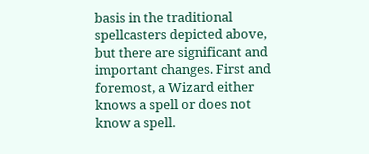basis in the traditional spellcasters depicted above, but there are significant and important changes. First and foremost, a Wizard either knows a spell or does not know a spell.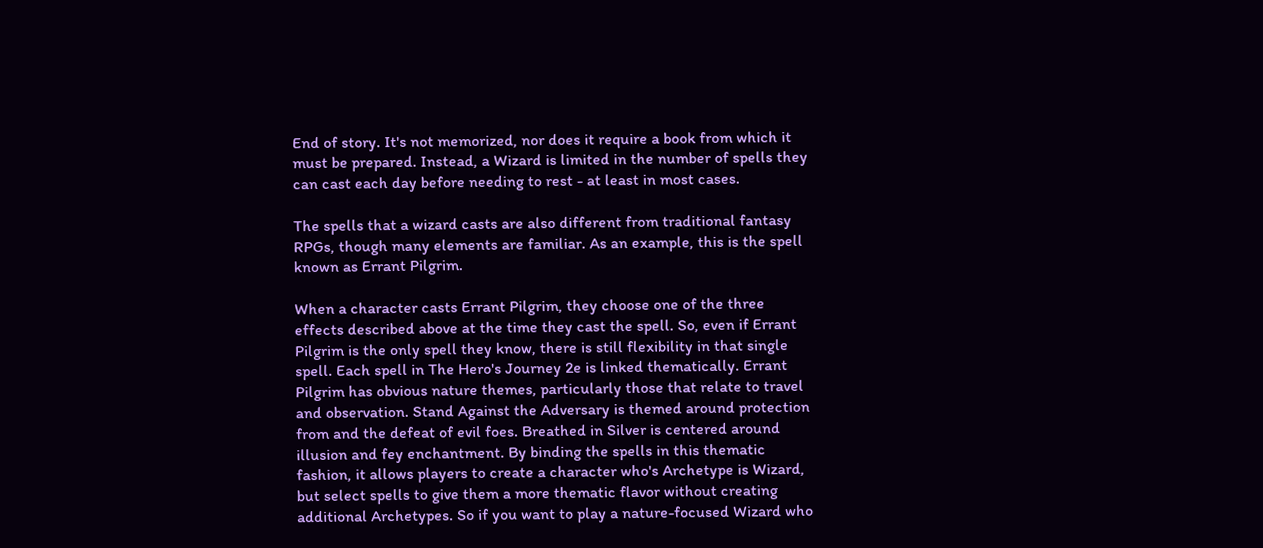End of story. It's not memorized, nor does it require a book from which it must be prepared. Instead, a Wizard is limited in the number of spells they can cast each day before needing to rest - at least in most cases.

The spells that a wizard casts are also different from traditional fantasy RPGs, though many elements are familiar. As an example, this is the spell known as Errant Pilgrim.

When a character casts Errant Pilgrim, they choose one of the three effects described above at the time they cast the spell. So, even if Errant Pilgrim is the only spell they know, there is still flexibility in that single spell. Each spell in The Hero's Journey 2e is linked thematically. Errant Pilgrim has obvious nature themes, particularly those that relate to travel and observation. Stand Against the Adversary is themed around protection from and the defeat of evil foes. Breathed in Silver is centered around illusion and fey enchantment. By binding the spells in this thematic fashion, it allows players to create a character who's Archetype is Wizard, but select spells to give them a more thematic flavor without creating additional Archetypes. So if you want to play a nature-focused Wizard who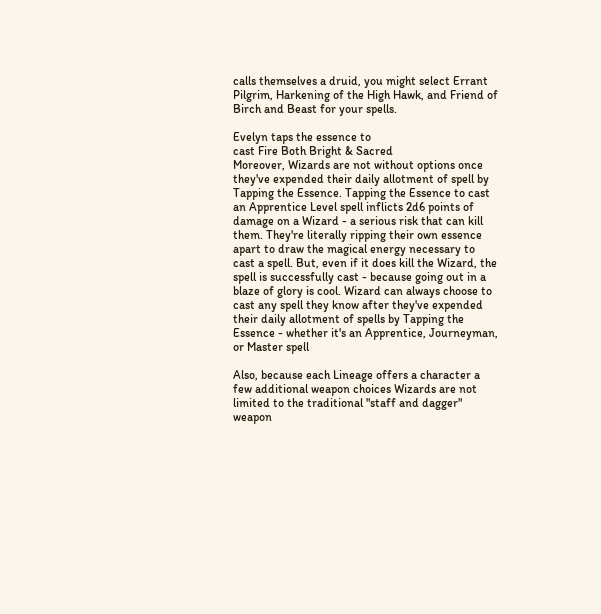calls themselves a druid, you might select Errant Pilgrim, Harkening of the High Hawk, and Friend of Birch and Beast for your spells.

Evelyn taps the essence to
cast Fire Both Bright & Sacred
Moreover, Wizards are not without options once they've expended their daily allotment of spell by Tapping the Essence. Tapping the Essence to cast an Apprentice Level spell inflicts 2d6 points of damage on a Wizard - a serious risk that can kill them. They're literally ripping their own essence apart to draw the magical energy necessary to cast a spell. But, even if it does kill the Wizard, the spell is successfully cast - because going out in a blaze of glory is cool. Wizard can always choose to cast any spell they know after they've expended their daily allotment of spells by Tapping the Essence - whether it's an Apprentice, Journeyman, or Master spell

Also, because each Lineage offers a character a few additional weapon choices Wizards are not limited to the traditional "staff and dagger" weapon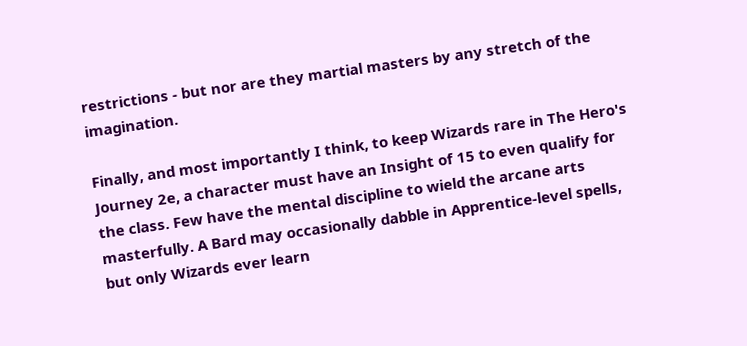restrictions - but nor are they martial masters by any stretch of the imagination.

Finally, and most importantly I think, to keep Wizards rare in The Hero's Journey 2e, a character must have an Insight of 15 to even qualify for the class. Few have the mental discipline to wield the arcane arts masterfully. A Bard may occasionally dabble in Apprentice-level spells, but only Wizards ever learn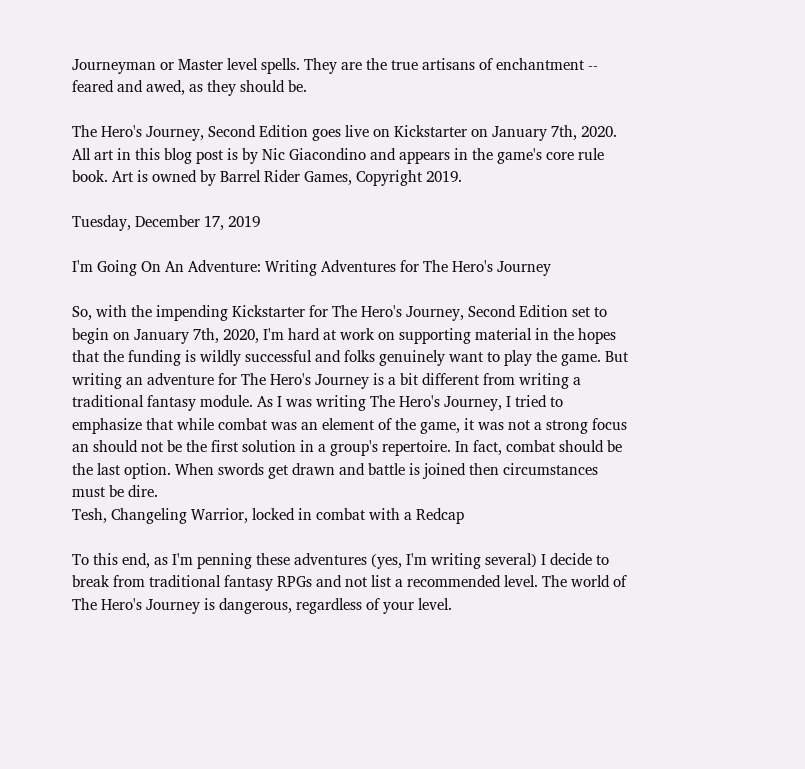Journeyman or Master level spells. They are the true artisans of enchantment -- feared and awed, as they should be.

The Hero's Journey, Second Edition goes live on Kickstarter on January 7th, 2020. All art in this blog post is by Nic Giacondino and appears in the game's core rule book. Art is owned by Barrel Rider Games, Copyright 2019.

Tuesday, December 17, 2019

I'm Going On An Adventure: Writing Adventures for The Hero's Journey

So, with the impending Kickstarter for The Hero's Journey, Second Edition set to begin on January 7th, 2020, I'm hard at work on supporting material in the hopes that the funding is wildly successful and folks genuinely want to play the game. But writing an adventure for The Hero's Journey is a bit different from writing a traditional fantasy module. As I was writing The Hero's Journey, I tried to emphasize that while combat was an element of the game, it was not a strong focus an should not be the first solution in a group's repertoire. In fact, combat should be the last option. When swords get drawn and battle is joined then circumstances must be dire.
Tesh, Changeling Warrior, locked in combat with a Redcap

To this end, as I'm penning these adventures (yes, I'm writing several) I decide to break from traditional fantasy RPGs and not list a recommended level. The world of The Hero's Journey is dangerous, regardless of your level.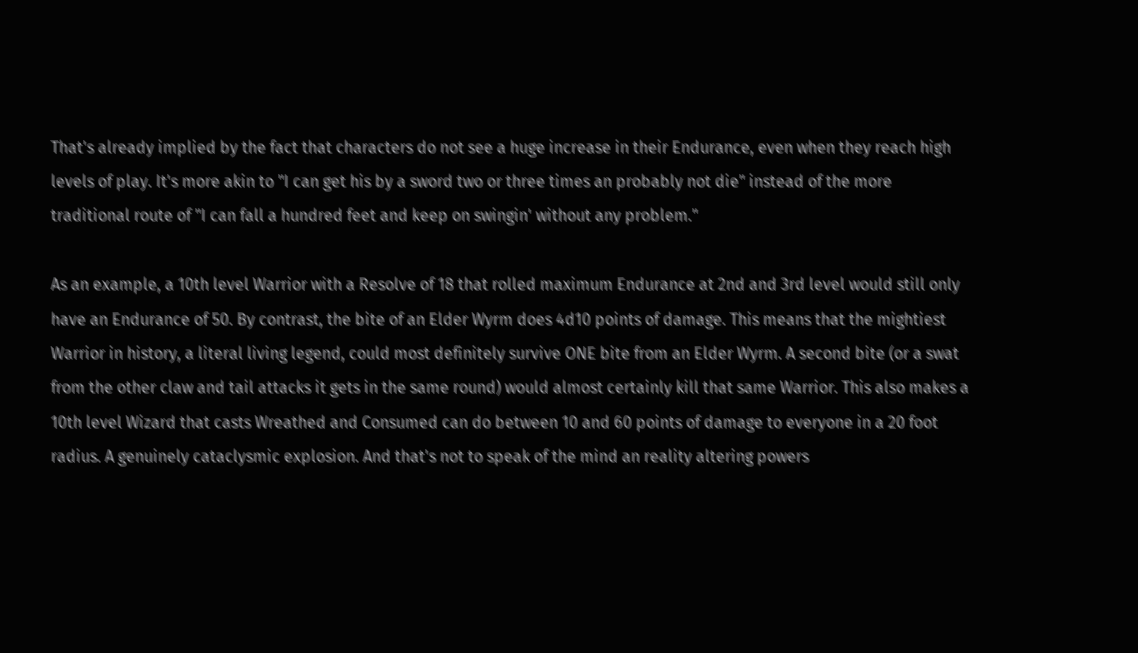That's already implied by the fact that characters do not see a huge increase in their Endurance, even when they reach high levels of play. It's more akin to "I can get his by a sword two or three times an probably not die" instead of the more traditional route of "I can fall a hundred feet and keep on swingin' without any problem."

As an example, a 10th level Warrior with a Resolve of 18 that rolled maximum Endurance at 2nd and 3rd level would still only have an Endurance of 50. By contrast, the bite of an Elder Wyrm does 4d10 points of damage. This means that the mightiest Warrior in history, a literal living legend, could most definitely survive ONE bite from an Elder Wyrm. A second bite (or a swat from the other claw and tail attacks it gets in the same round) would almost certainly kill that same Warrior. This also makes a 10th level Wizard that casts Wreathed and Consumed can do between 10 and 60 points of damage to everyone in a 20 foot radius. A genuinely cataclysmic explosion. And that's not to speak of the mind an reality altering powers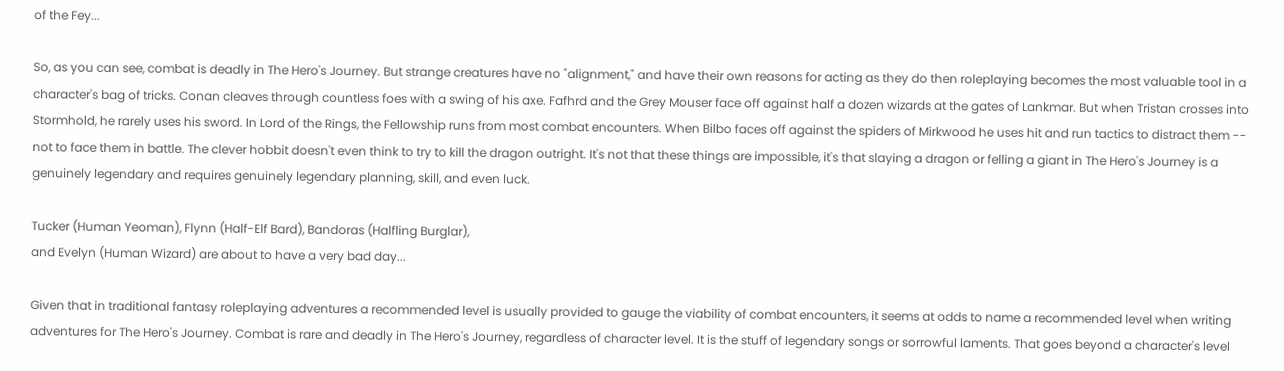of the Fey...

So, as you can see, combat is deadly in The Hero's Journey. But strange creatures have no "alignment," and have their own reasons for acting as they do then roleplaying becomes the most valuable tool in a character's bag of tricks. Conan cleaves through countless foes with a swing of his axe. Fafhrd and the Grey Mouser face off against half a dozen wizards at the gates of Lankmar. But when Tristan crosses into Stormhold, he rarely uses his sword. In Lord of the Rings, the Fellowship runs from most combat encounters. When Bilbo faces off against the spiders of Mirkwood he uses hit and run tactics to distract them -- not to face them in battle. The clever hobbit doesn't even think to try to kill the dragon outright. It's not that these things are impossible, it's that slaying a dragon or felling a giant in The Hero's Journey is a genuinely legendary and requires genuinely legendary planning, skill, and even luck.

Tucker (Human Yeoman), Flynn (Half-Elf Bard), Bandoras (Halfling Burglar),
and Evelyn (Human Wizard) are about to have a very bad day...

Given that in traditional fantasy roleplaying adventures a recommended level is usually provided to gauge the viability of combat encounters, it seems at odds to name a recommended level when writing adventures for The Hero's Journey. Combat is rare and deadly in The Hero's Journey, regardless of character level. It is the stuff of legendary songs or sorrowful laments. That goes beyond a character's level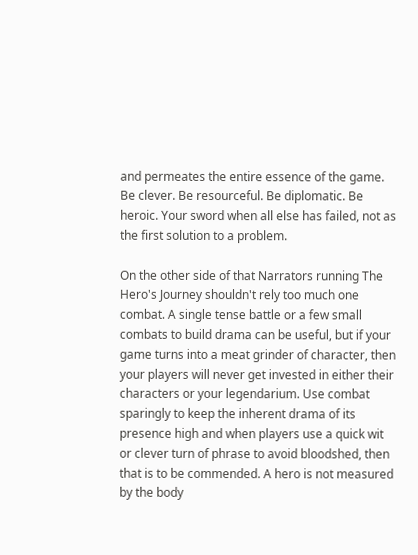and permeates the entire essence of the game. Be clever. Be resourceful. Be diplomatic. Be heroic. Your sword when all else has failed, not as the first solution to a problem.

On the other side of that Narrators running The Hero's Journey shouldn't rely too much one combat. A single tense battle or a few small combats to build drama can be useful, but if your game turns into a meat grinder of character, then your players will never get invested in either their characters or your legendarium. Use combat sparingly to keep the inherent drama of its presence high and when players use a quick wit or clever turn of phrase to avoid bloodshed, then that is to be commended. A hero is not measured by the body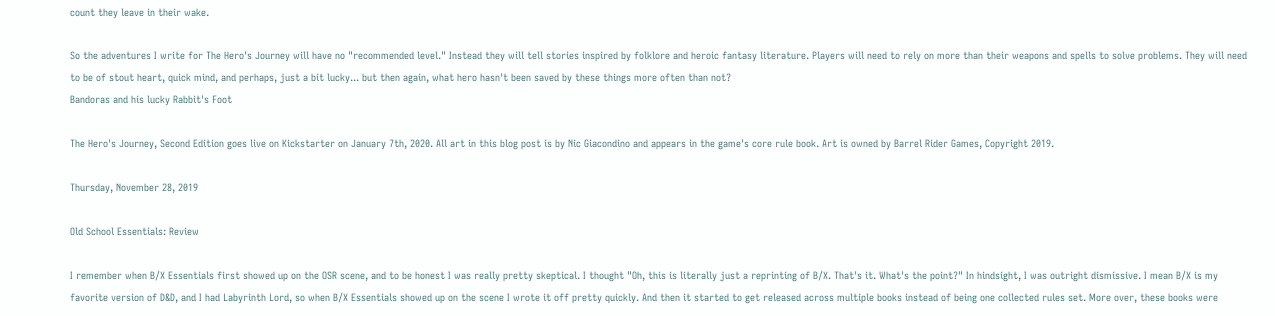count they leave in their wake.

So the adventures I write for The Hero's Journey will have no "recommended level." Instead they will tell stories inspired by folklore and heroic fantasy literature. Players will need to rely on more than their weapons and spells to solve problems. They will need to be of stout heart, quick mind, and perhaps, just a bit lucky... but then again, what hero hasn't been saved by these things more often than not?
Bandoras and his lucky Rabbit's Foot

The Hero's Journey, Second Edition goes live on Kickstarter on January 7th, 2020. All art in this blog post is by Nic Giacondino and appears in the game's core rule book. Art is owned by Barrel Rider Games, Copyright 2019.

Thursday, November 28, 2019

Old School Essentials: Review

I remember when B/X Essentials first showed up on the OSR scene, and to be honest I was really pretty skeptical. I thought "Oh, this is literally just a reprinting of B/X. That's it. What's the point?" In hindsight, I was outright dismissive. I mean B/X is my favorite version of D&D, and I had Labyrinth Lord, so when B/X Essentials showed up on the scene I wrote it off pretty quickly. And then it started to get released across multiple books instead of being one collected rules set. More over, these books were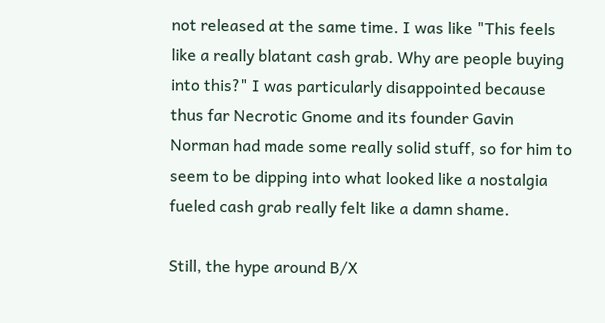not released at the same time. I was like "This feels like a really blatant cash grab. Why are people buying into this?" I was particularly disappointed because thus far Necrotic Gnome and its founder Gavin Norman had made some really solid stuff, so for him to seem to be dipping into what looked like a nostalgia fueled cash grab really felt like a damn shame.

Still, the hype around B/X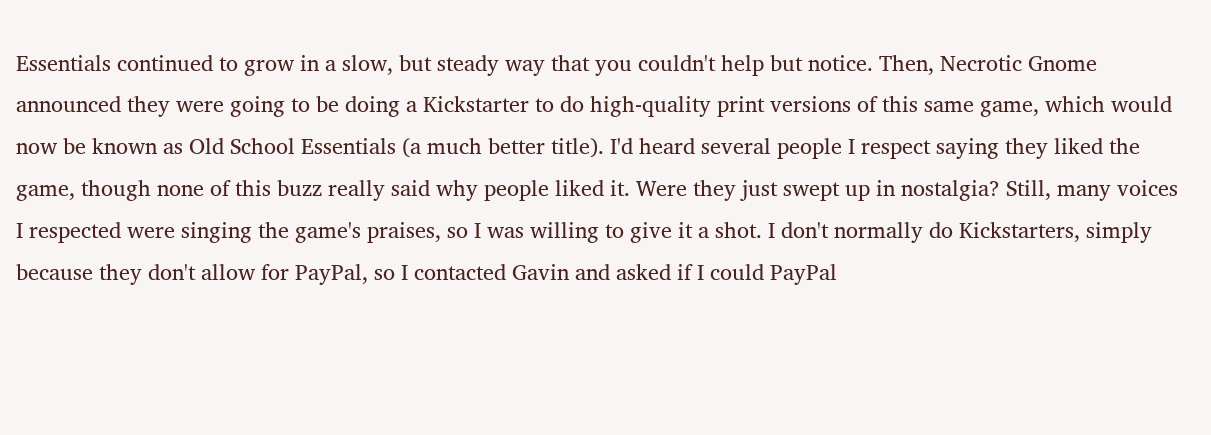Essentials continued to grow in a slow, but steady way that you couldn't help but notice. Then, Necrotic Gnome announced they were going to be doing a Kickstarter to do high-quality print versions of this same game, which would now be known as Old School Essentials (a much better title). I'd heard several people I respect saying they liked the game, though none of this buzz really said why people liked it. Were they just swept up in nostalgia? Still, many voices I respected were singing the game's praises, so I was willing to give it a shot. I don't normally do Kickstarters, simply because they don't allow for PayPal, so I contacted Gavin and asked if I could PayPal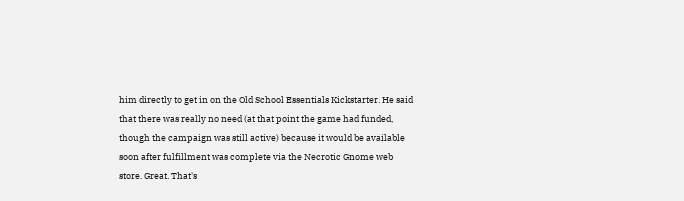him directly to get in on the Old School Essentials Kickstarter. He said that there was really no need (at that point the game had funded, though the campaign was still active) because it would be available soon after fulfillment was complete via the Necrotic Gnome web store. Great. That's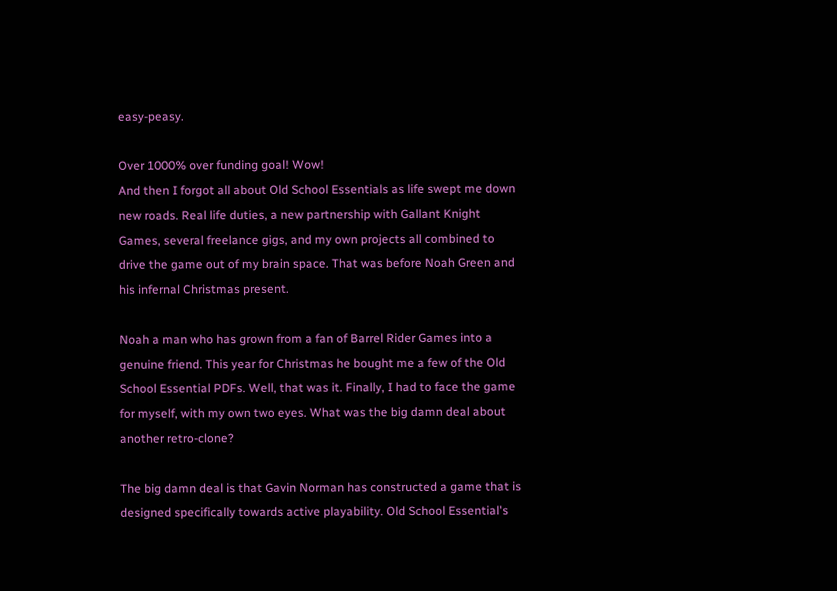easy-peasy.

Over 1000% over funding goal! Wow!
And then I forgot all about Old School Essentials as life swept me down new roads. Real life duties, a new partnership with Gallant Knight Games, several freelance gigs, and my own projects all combined to drive the game out of my brain space. That was before Noah Green and his infernal Christmas present.

Noah a man who has grown from a fan of Barrel Rider Games into a genuine friend. This year for Christmas he bought me a few of the Old School Essential PDFs. Well, that was it. Finally, I had to face the game for myself, with my own two eyes. What was the big damn deal about another retro-clone?

The big damn deal is that Gavin Norman has constructed a game that is designed specifically towards active playability. Old School Essential's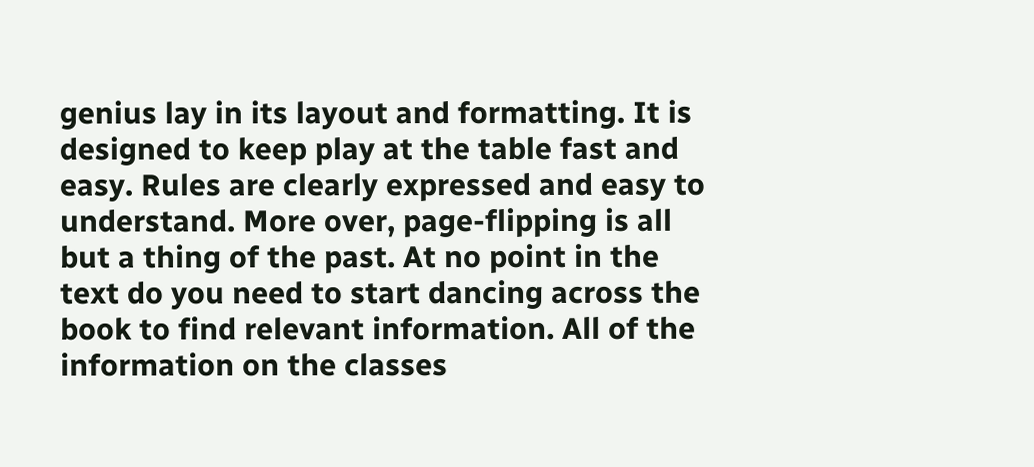genius lay in its layout and formatting. It is designed to keep play at the table fast and easy. Rules are clearly expressed and easy to understand. More over, page-flipping is all but a thing of the past. At no point in the text do you need to start dancing across the book to find relevant information. All of the information on the classes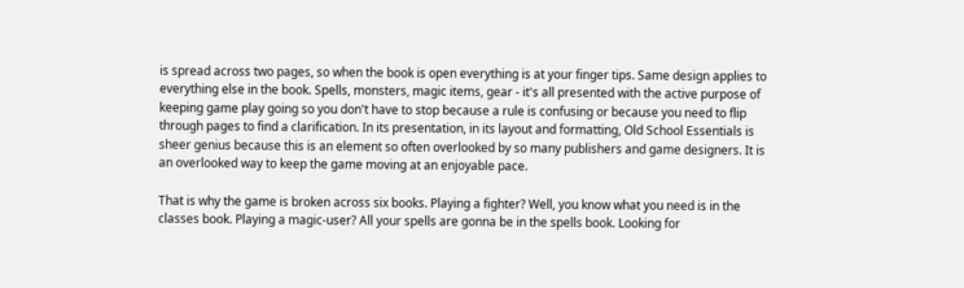is spread across two pages, so when the book is open everything is at your finger tips. Same design applies to everything else in the book. Spells, monsters, magic items, gear - it's all presented with the active purpose of keeping game play going so you don't have to stop because a rule is confusing or because you need to flip through pages to find a clarification. In its presentation, in its layout and formatting, Old School Essentials is sheer genius because this is an element so often overlooked by so many publishers and game designers. It is an overlooked way to keep the game moving at an enjoyable pace.

That is why the game is broken across six books. Playing a fighter? Well, you know what you need is in the classes book. Playing a magic-user? All your spells are gonna be in the spells book. Looking for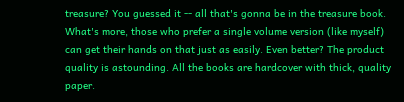treasure? You guessed it -- all that's gonna be in the treasure book. What's more, those who prefer a single volume version (like myself) can get their hands on that just as easily. Even better? The product quality is astounding. All the books are hardcover with thick, quality paper.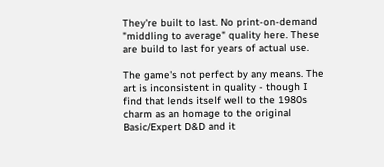They're built to last. No print-on-demand "middling to average" quality here. These are build to last for years of actual use.

The game's not perfect by any means. The art is inconsistent in quality - though I find that lends itself well to the 1980s charm as an homage to the original Basic/Expert D&D and it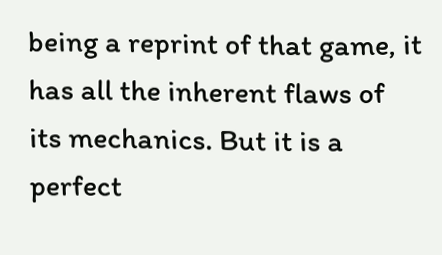being a reprint of that game, it has all the inherent flaws of its mechanics. But it is a perfect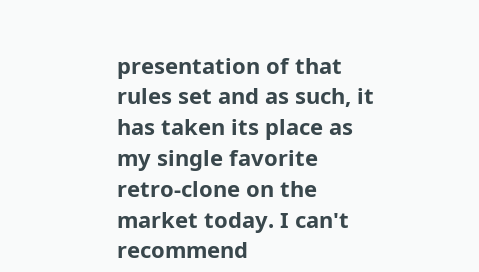presentation of that rules set and as such, it has taken its place as my single favorite retro-clone on the market today. I can't recommend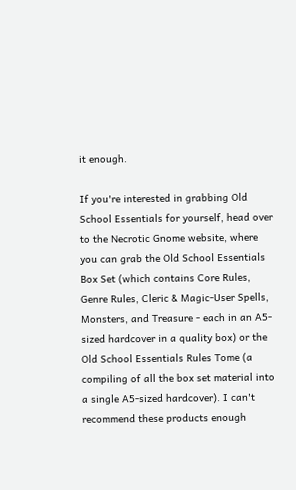it enough.

If you're interested in grabbing Old School Essentials for yourself, head over to the Necrotic Gnome website, where you can grab the Old School Essentials Box Set (which contains Core Rules, Genre Rules, Cleric & Magic-User Spells, Monsters, and Treasure - each in an A5-sized hardcover in a quality box) or the Old School Essentials Rules Tome (a compiling of all the box set material into a single A5-sized hardcover). I can't recommend these products enough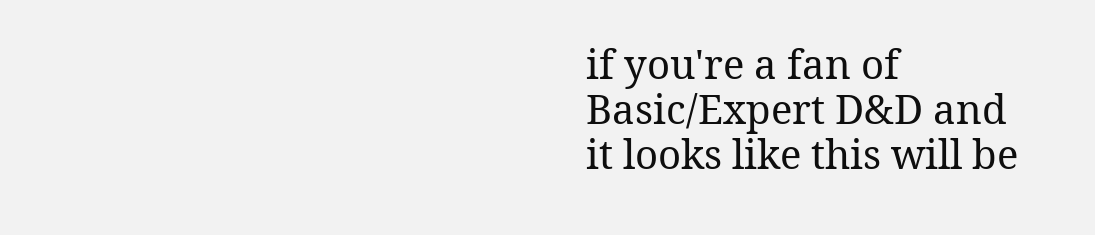if you're a fan of Basic/Expert D&D and it looks like this will be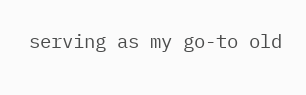serving as my go-to old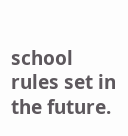school rules set in the future.